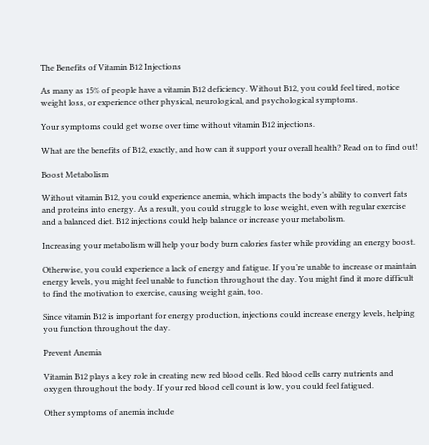The Benefits of Vitamin B12 Injections

As many as 15% of people have a vitamin B12 deficiency. Without B12, you could feel tired, notice weight loss, or experience other physical, neurological, and psychological symptoms.

Your symptoms could get worse over time without vitamin B12 injections.

What are the benefits of B12, exactly, and how can it support your overall health? Read on to find out!

Boost Metabolism

Without vitamin B12, you could experience anemia, which impacts the body’s ability to convert fats and proteins into energy. As a result, you could struggle to lose weight, even with regular exercise and a balanced diet. B12 injections could help balance or increase your metabolism.

Increasing your metabolism will help your body burn calories faster while providing an energy boost.

Otherwise, you could experience a lack of energy and fatigue. If you’re unable to increase or maintain energy levels, you might feel unable to function throughout the day. You might find it more difficult to find the motivation to exercise, causing weight gain, too.

Since vitamin B12 is important for energy production, injections could increase energy levels, helping you function throughout the day.

Prevent Anemia

Vitamin B12 plays a key role in creating new red blood cells. Red blood cells carry nutrients and oxygen throughout the body. If your red blood cell count is low, you could feel fatigued.

Other symptoms of anemia include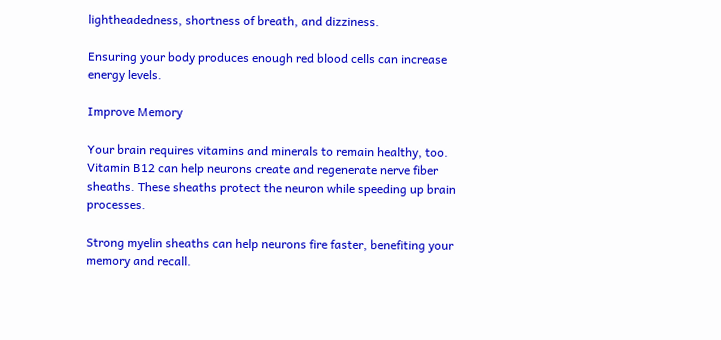lightheadedness, shortness of breath, and dizziness.

Ensuring your body produces enough red blood cells can increase energy levels.

Improve Memory

Your brain requires vitamins and minerals to remain healthy, too. Vitamin B12 can help neurons create and regenerate nerve fiber sheaths. These sheaths protect the neuron while speeding up brain processes.

Strong myelin sheaths can help neurons fire faster, benefiting your memory and recall.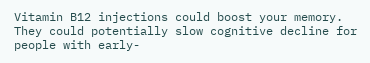Vitamin B12 injections could boost your memory. They could potentially slow cognitive decline for people with early-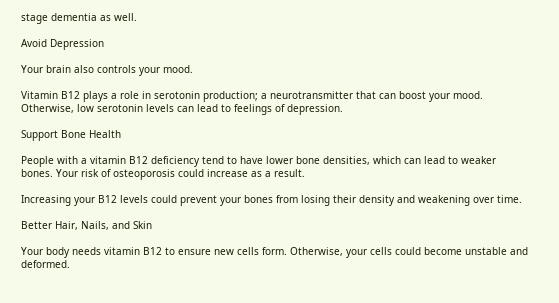stage dementia as well.

Avoid Depression

Your brain also controls your mood.

Vitamin B12 plays a role in serotonin production; a neurotransmitter that can boost your mood. Otherwise, low serotonin levels can lead to feelings of depression.

Support Bone Health

People with a vitamin B12 deficiency tend to have lower bone densities, which can lead to weaker bones. Your risk of osteoporosis could increase as a result.

Increasing your B12 levels could prevent your bones from losing their density and weakening over time.

Better Hair, Nails, and Skin

Your body needs vitamin B12 to ensure new cells form. Otherwise, your cells could become unstable and deformed.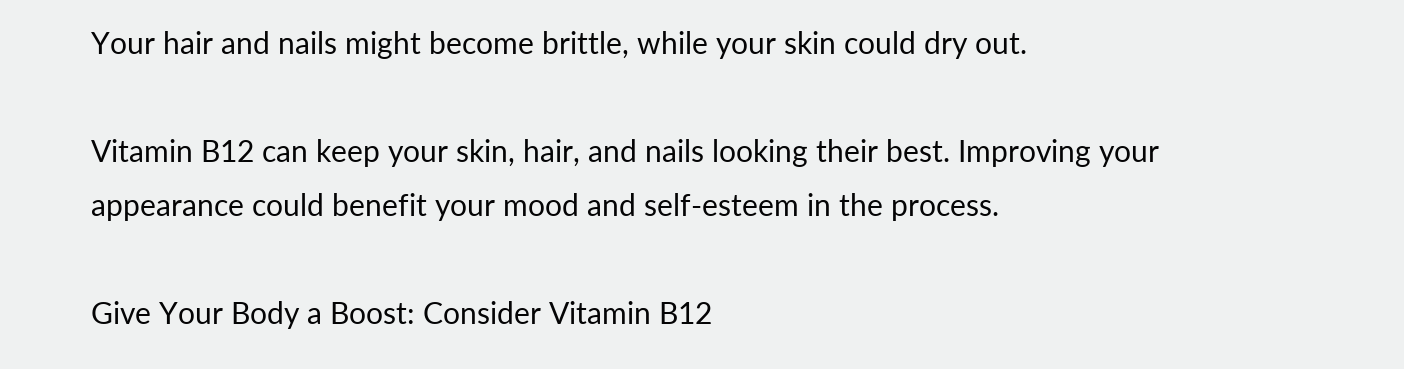Your hair and nails might become brittle, while your skin could dry out.

Vitamin B12 can keep your skin, hair, and nails looking their best. Improving your appearance could benefit your mood and self-esteem in the process.

Give Your Body a Boost: Consider Vitamin B12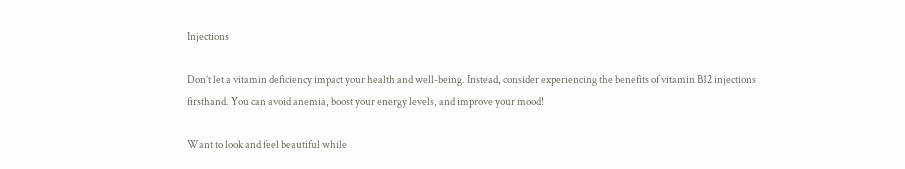Injections

Don’t let a vitamin deficiency impact your health and well-being. Instead, consider experiencing the benefits of vitamin B12 injections firsthand. You can avoid anemia, boost your energy levels, and improve your mood!

Want to look and feel beautiful while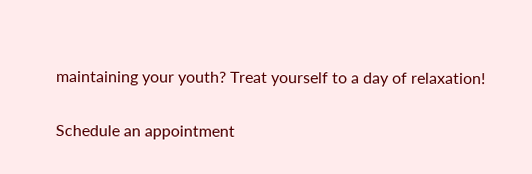maintaining your youth? Treat yourself to a day of relaxation!

Schedule an appointment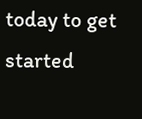today to get started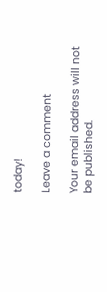today!

Leave a comment

Your email address will not be published.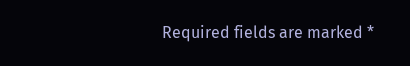Required fields are marked *